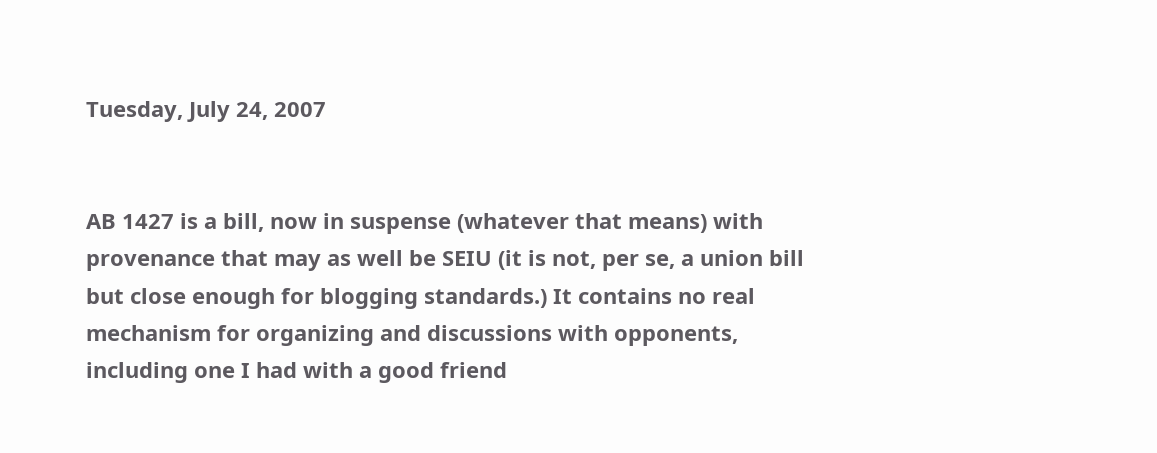Tuesday, July 24, 2007


AB 1427 is a bill, now in suspense (whatever that means) with provenance that may as well be SEIU (it is not, per se, a union bill but close enough for blogging standards.) It contains no real mechanism for organizing and discussions with opponents, including one I had with a good friend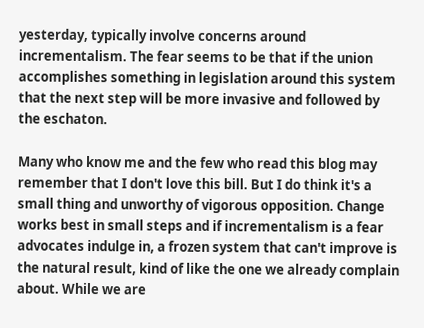yesterday, typically involve concerns around incrementalism. The fear seems to be that if the union accomplishes something in legislation around this system that the next step will be more invasive and followed by the eschaton.

Many who know me and the few who read this blog may remember that I don't love this bill. But I do think it's a small thing and unworthy of vigorous opposition. Change works best in small steps and if incrementalism is a fear advocates indulge in, a frozen system that can't improve is the natural result, kind of like the one we already complain about. While we are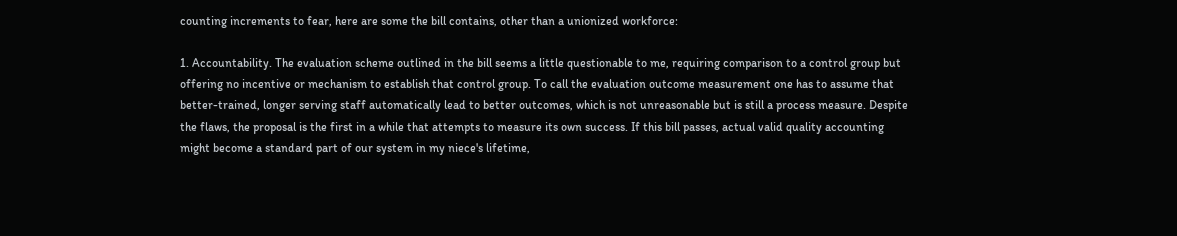counting increments to fear, here are some the bill contains, other than a unionized workforce:

1. Accountability. The evaluation scheme outlined in the bill seems a little questionable to me, requiring comparison to a control group but offering no incentive or mechanism to establish that control group. To call the evaluation outcome measurement one has to assume that better-trained, longer serving staff automatically lead to better outcomes, which is not unreasonable but is still a process measure. Despite the flaws, the proposal is the first in a while that attempts to measure its own success. If this bill passes, actual valid quality accounting might become a standard part of our system in my niece's lifetime,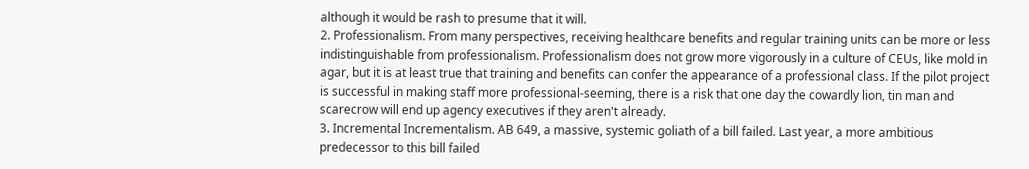although it would be rash to presume that it will.
2. Professionalism. From many perspectives, receiving healthcare benefits and regular training units can be more or less indistinguishable from professionalism. Professionalism does not grow more vigorously in a culture of CEUs, like mold in agar, but it is at least true that training and benefits can confer the appearance of a professional class. If the pilot project is successful in making staff more professional-seeming, there is a risk that one day the cowardly lion, tin man and scarecrow will end up agency executives if they aren't already.
3. Incremental Incrementalism. AB 649, a massive, systemic goliath of a bill failed. Last year, a more ambitious predecessor to this bill failed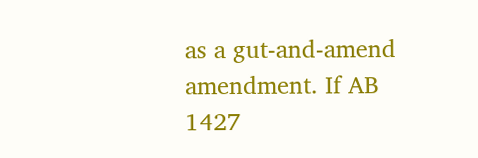as a gut-and-amend amendment. If AB 1427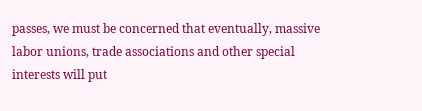passes, we must be concerned that eventually, massive labor unions, trade associations and other special interests will put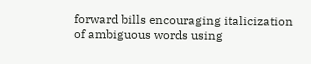forward bills encouraging italicization of ambiguous words using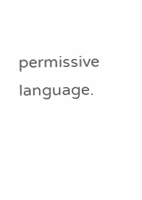permissive language.